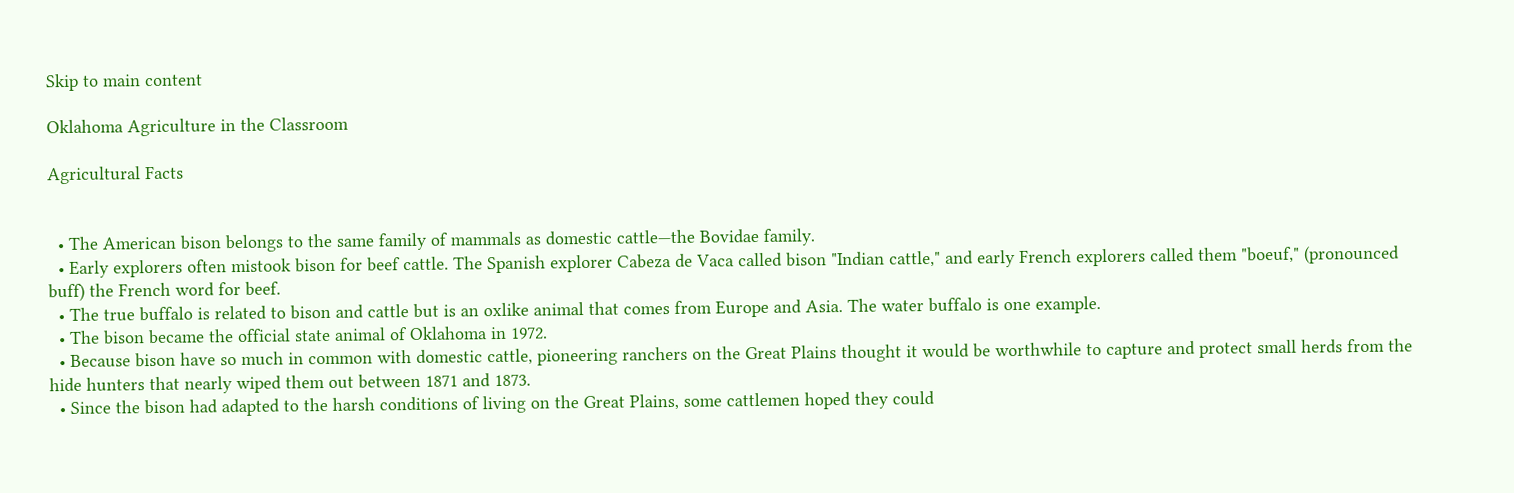Skip to main content

Oklahoma Agriculture in the Classroom

Agricultural Facts


  • The American bison belongs to the same family of mammals as domestic cattle—the Bovidae family.
  • Early explorers often mistook bison for beef cattle. The Spanish explorer Cabeza de Vaca called bison "Indian cattle," and early French explorers called them "boeuf," (pronounced buff) the French word for beef.
  • The true buffalo is related to bison and cattle but is an oxlike animal that comes from Europe and Asia. The water buffalo is one example.
  • The bison became the official state animal of Oklahoma in 1972.
  • Because bison have so much in common with domestic cattle, pioneering ranchers on the Great Plains thought it would be worthwhile to capture and protect small herds from the hide hunters that nearly wiped them out between 1871 and 1873.
  • Since the bison had adapted to the harsh conditions of living on the Great Plains, some cattlemen hoped they could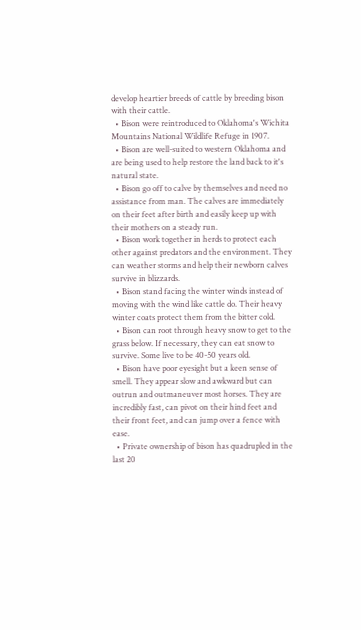develop heartier breeds of cattle by breeding bison with their cattle.
  • Bison were reintroduced to Oklahoma's Wichita Mountains National Wildlife Refuge in 1907.
  • Bison are well-suited to western Oklahoma and are being used to help restore the land back to it's natural state.
  • Bison go off to calve by themselves and need no assistance from man. The calves are immediately on their feet after birth and easily keep up with their mothers on a steady run.
  • Bison work together in herds to protect each other against predators and the environment. They can weather storms and help their newborn calves survive in blizzards.
  • Bison stand facing the winter winds instead of moving with the wind like cattle do. Their heavy winter coats protect them from the bitter cold.
  • Bison can root through heavy snow to get to the grass below. If necessary, they can eat snow to survive. Some live to be 40-50 years old.
  • Bison have poor eyesight but a keen sense of smell. They appear slow and awkward but can outrun and outmaneuver most horses. They are incredibly fast, can pivot on their hind feet and their front feet, and can jump over a fence with ease.
  • Private ownership of bison has quadrupled in the last 20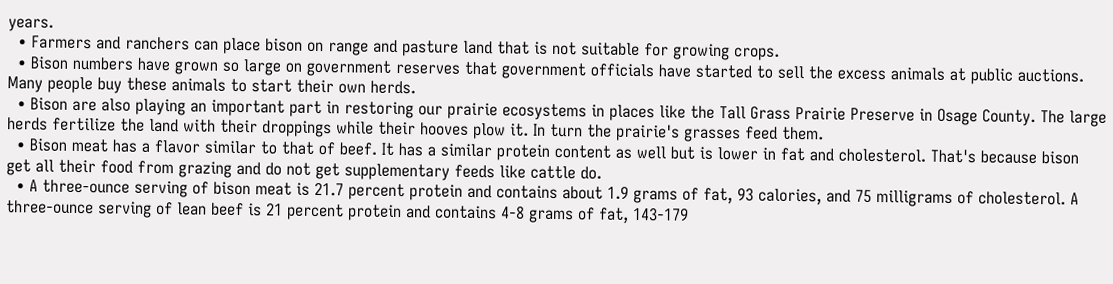years.
  • Farmers and ranchers can place bison on range and pasture land that is not suitable for growing crops.
  • Bison numbers have grown so large on government reserves that government officials have started to sell the excess animals at public auctions. Many people buy these animals to start their own herds.
  • Bison are also playing an important part in restoring our prairie ecosystems in places like the Tall Grass Prairie Preserve in Osage County. The large herds fertilize the land with their droppings while their hooves plow it. In turn the prairie's grasses feed them.
  • Bison meat has a flavor similar to that of beef. It has a similar protein content as well but is lower in fat and cholesterol. That's because bison get all their food from grazing and do not get supplementary feeds like cattle do.
  • A three-ounce serving of bison meat is 21.7 percent protein and contains about 1.9 grams of fat, 93 calories, and 75 milligrams of cholesterol. A three-ounce serving of lean beef is 21 percent protein and contains 4-8 grams of fat, 143-179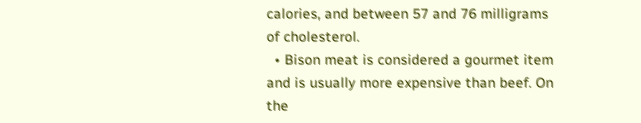calories, and between 57 and 76 milligrams of cholesterol.
  • Bison meat is considered a gourmet item and is usually more expensive than beef. On the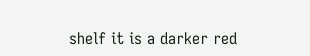shelf it is a darker red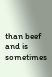than beef and is sometimes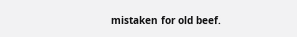mistaken for old beef.